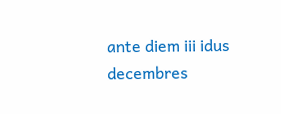ante diem iii idus decembres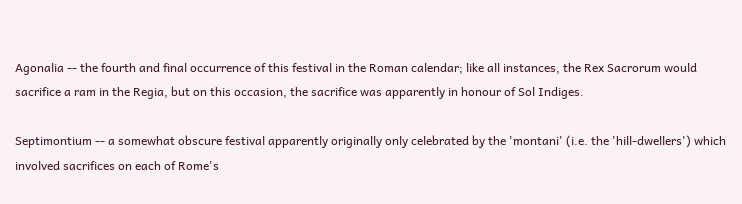Agonalia -- the fourth and final occurrence of this festival in the Roman calendar; like all instances, the Rex Sacrorum would sacrifice a ram in the Regia, but on this occasion, the sacrifice was apparently in honour of Sol Indiges.

Septimontium -- a somewhat obscure festival apparently originally only celebrated by the 'montani' (i.e. the 'hill-dwellers') which involved sacrifices on each of Rome's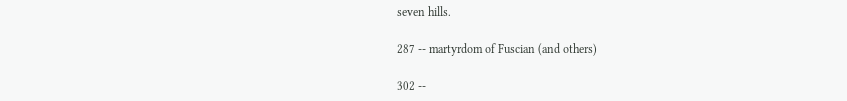seven hills.

287 -- martyrdom of Fuscian (and others)

302 --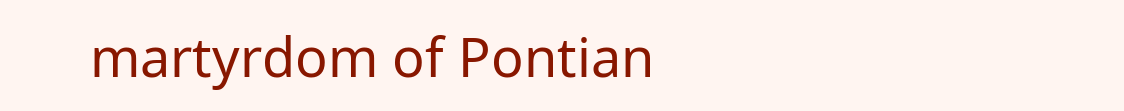martyrdom of Pontian